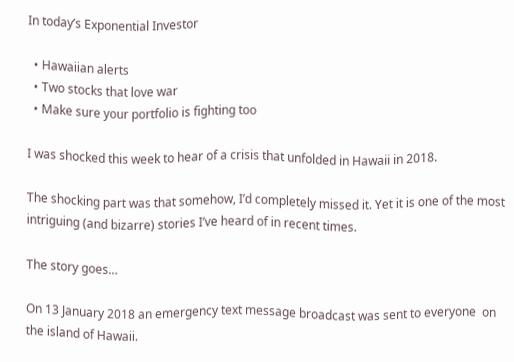In today’s Exponential Investor

  • Hawaiian alerts
  • Two stocks that love war
  • Make sure your portfolio is fighting too

I was shocked this week to hear of a crisis that unfolded in Hawaii in 2018.

The shocking part was that somehow, I’d completely missed it. Yet it is one of the most intriguing (and bizarre) stories I’ve heard of in recent times.

The story goes…

On 13 January 2018 an emergency text message broadcast was sent to everyone  on the island of Hawaii.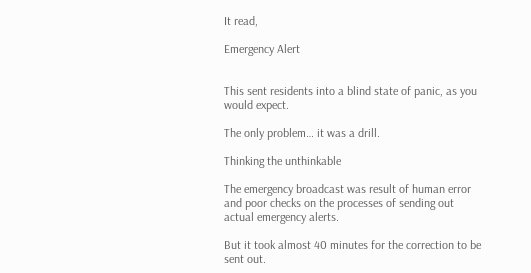It read,

Emergency Alert


This sent residents into a blind state of panic, as you would expect.

The only problem… it was a drill.

Thinking the unthinkable

The emergency broadcast was result of human error and poor checks on the processes of sending out actual emergency alerts.

But it took almost 40 minutes for the correction to be sent out.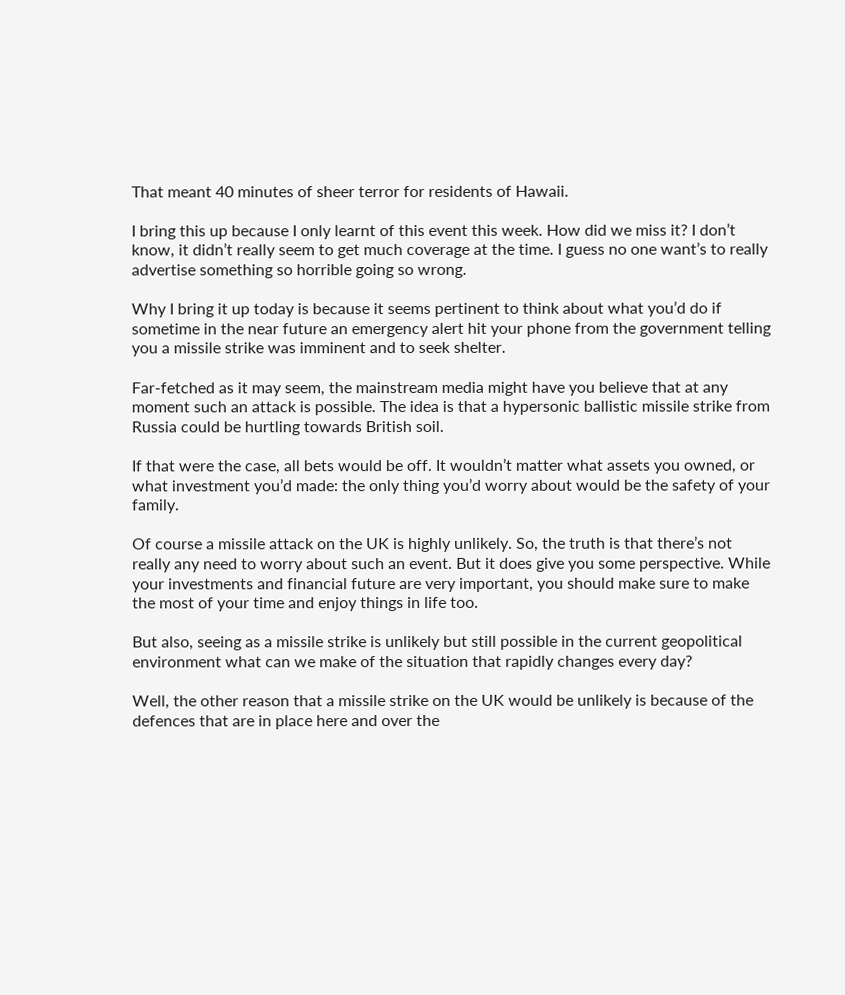That meant 40 minutes of sheer terror for residents of Hawaii.

I bring this up because I only learnt of this event this week. How did we miss it? I don’t know, it didn’t really seem to get much coverage at the time. I guess no one want’s to really advertise something so horrible going so wrong.

Why I bring it up today is because it seems pertinent to think about what you’d do if sometime in the near future an emergency alert hit your phone from the government telling you a missile strike was imminent and to seek shelter.

Far-fetched as it may seem, the mainstream media might have you believe that at any moment such an attack is possible. The idea is that a hypersonic ballistic missile strike from Russia could be hurtling towards British soil.

If that were the case, all bets would be off. It wouldn’t matter what assets you owned, or what investment you’d made: the only thing you’d worry about would be the safety of your family.

Of course a missile attack on the UK is highly unlikely. So, the truth is that there’s not really any need to worry about such an event. But it does give you some perspective. While your investments and financial future are very important, you should make sure to make the most of your time and enjoy things in life too.

But also, seeing as a missile strike is unlikely but still possible in the current geopolitical environment what can we make of the situation that rapidly changes every day?

Well, the other reason that a missile strike on the UK would be unlikely is because of the defences that are in place here and over the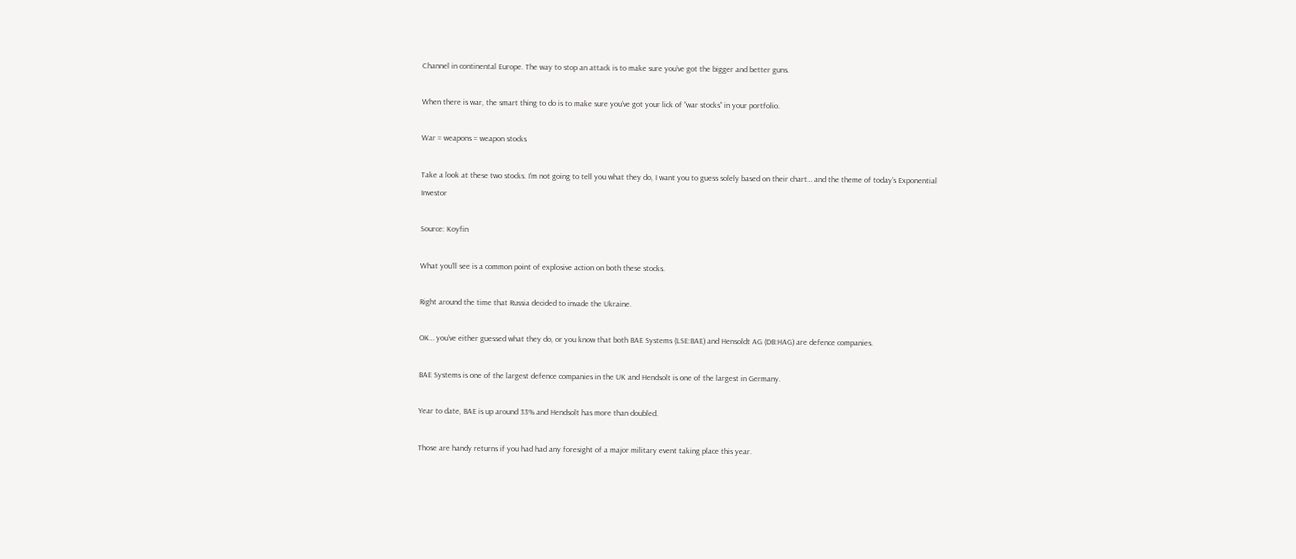Channel in continental Europe. The way to stop an attack is to make sure you’ve got the bigger and better guns.

When there is war, the smart thing to do is to make sure you’ve got your lick of “war stocks” in your portfolio.

War = weapons = weapon stocks

Take a look at these two stocks. I’m not going to tell you what they do, I want you to guess solely based on their chart… and the theme of today’s Exponential Investor

Source: Koyfin

What you’ll see is a common point of explosive action on both these stocks.

Right around the time that Russia decided to invade the Ukraine.

OK… you’ve either guessed what they do, or you know that both BAE Systems (LSE:BAE) and Hensoldt AG (DB:HAG) are defence companies.

BAE Systems is one of the largest defence companies in the UK and Hendsolt is one of the largest in Germany.

Year to date, BAE is up around 33% and Hendsolt has more than doubled.

Those are handy returns if you had had any foresight of a major military event taking place this year.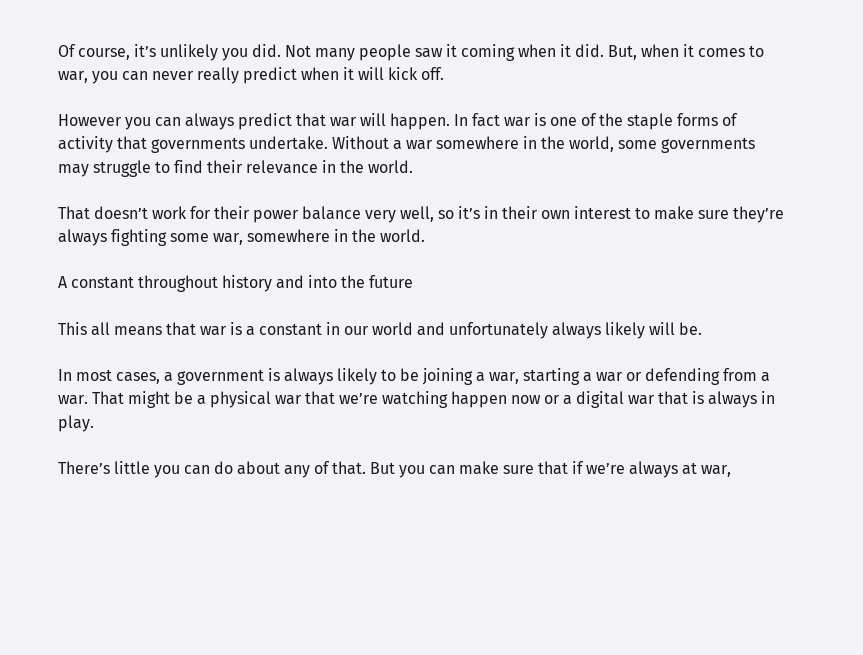Of course, it’s unlikely you did. Not many people saw it coming when it did. But, when it comes to war, you can never really predict when it will kick off.

However you can always predict that war will happen. In fact war is one of the staple forms of activity that governments undertake. Without a war somewhere in the world, some governments may struggle to find their relevance in the world.

That doesn’t work for their power balance very well, so it’s in their own interest to make sure they’re always fighting some war, somewhere in the world.

A constant throughout history and into the future

This all means that war is a constant in our world and unfortunately always likely will be.

In most cases, a government is always likely to be joining a war, starting a war or defending from a war. That might be a physical war that we’re watching happen now or a digital war that is always in play.

There’s little you can do about any of that. But you can make sure that if we’re always at war,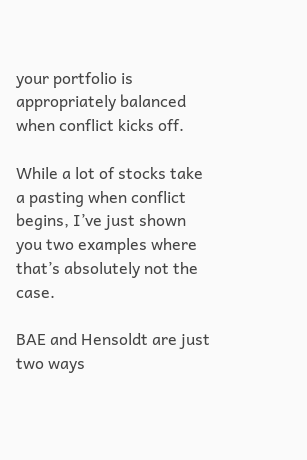your portfolio is appropriately balanced when conflict kicks off.

While a lot of stocks take a pasting when conflict begins, I’ve just shown you two examples where that’s absolutely not the case.

BAE and Hensoldt are just two ways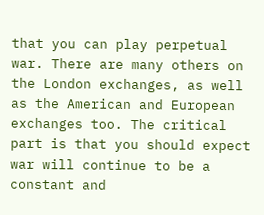that you can play perpetual war. There are many others on the London exchanges, as well as the American and European exchanges too. The critical part is that you should expect war will continue to be a constant and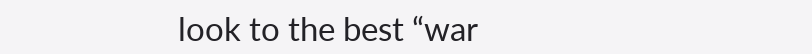look to the best “war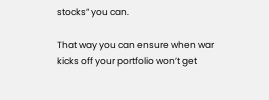stocks” you can.

That way you can ensure when war kicks off your portfolio won’t get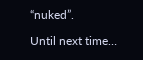“nuked”.

Until next time…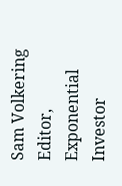Sam Volkering
Editor, Exponential Investor